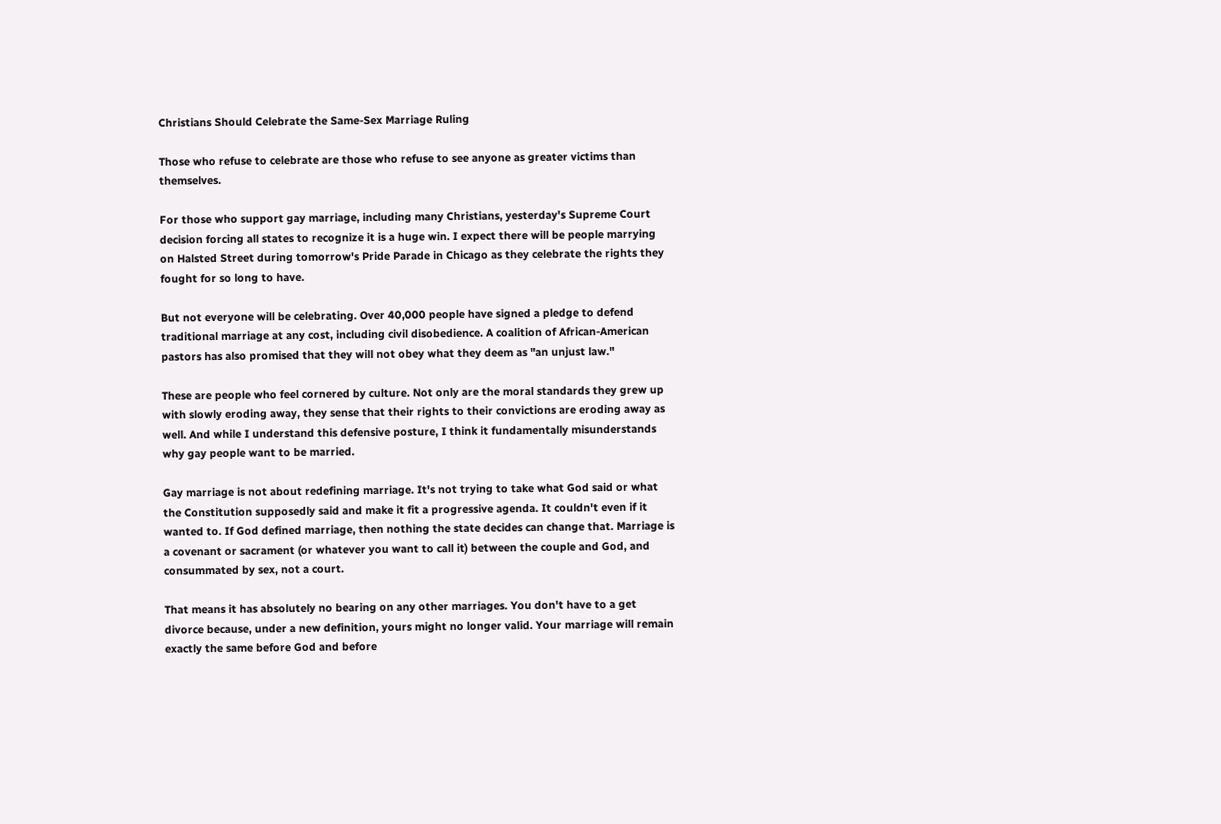Christians Should Celebrate the Same-Sex Marriage Ruling

Those who refuse to celebrate are those who refuse to see anyone as greater victims than themselves.

For those who support gay marriage, including many Christians, yesterday's Supreme Court decision forcing all states to recognize it is a huge win. I expect there will be people marrying on Halsted Street during tomorrow's Pride Parade in Chicago as they celebrate the rights they fought for so long to have.

But not everyone will be celebrating. Over 40,000 people have signed a pledge to defend traditional marriage at any cost, including civil disobedience. A coalition of African-American pastors has also promised that they will not obey what they deem as "an unjust law."

These are people who feel cornered by culture. Not only are the moral standards they grew up with slowly eroding away, they sense that their rights to their convictions are eroding away as well. And while I understand this defensive posture, I think it fundamentally misunderstands why gay people want to be married.

Gay marriage is not about redefining marriage. It's not trying to take what God said or what the Constitution supposedly said and make it fit a progressive agenda. It couldn't even if it wanted to. If God defined marriage, then nothing the state decides can change that. Marriage is a covenant or sacrament (or whatever you want to call it) between the couple and God, and consummated by sex, not a court.

That means it has absolutely no bearing on any other marriages. You don't have to a get divorce because, under a new definition, yours might no longer valid. Your marriage will remain exactly the same before God and before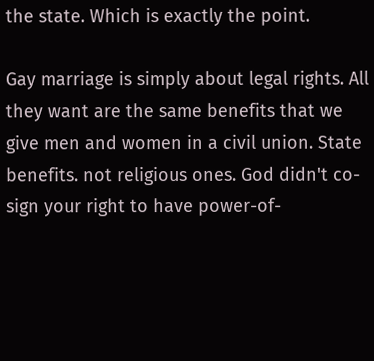the state. Which is exactly the point.

Gay marriage is simply about legal rights. All they want are the same benefits that we give men and women in a civil union. State benefits. not religious ones. God didn't co-sign your right to have power-of-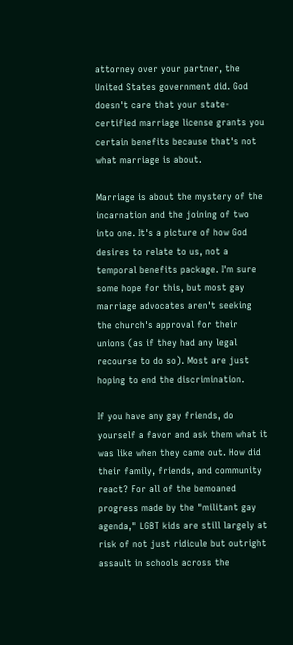attorney over your partner, the United States government did. God doesn't care that your state-certified marriage license grants you certain benefits because that's not what marriage is about.

Marriage is about the mystery of the incarnation and the joining of two into one. It's a picture of how God desires to relate to us, not a temporal benefits package. I'm sure some hope for this, but most gay marriage advocates aren't seeking the church's approval for their unions (as if they had any legal recourse to do so). Most are just hoping to end the discrimination.

If you have any gay friends, do yourself a favor and ask them what it was like when they came out. How did their family, friends, and community react? For all of the bemoaned progress made by the "militant gay agenda," LGBT kids are still largely at risk of not just ridicule but outright assault in schools across the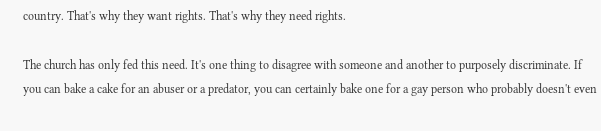country. That's why they want rights. That's why they need rights.

The church has only fed this need. It's one thing to disagree with someone and another to purposely discriminate. If you can bake a cake for an abuser or a predator, you can certainly bake one for a gay person who probably doesn't even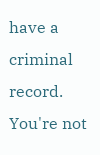have a criminal record. You're not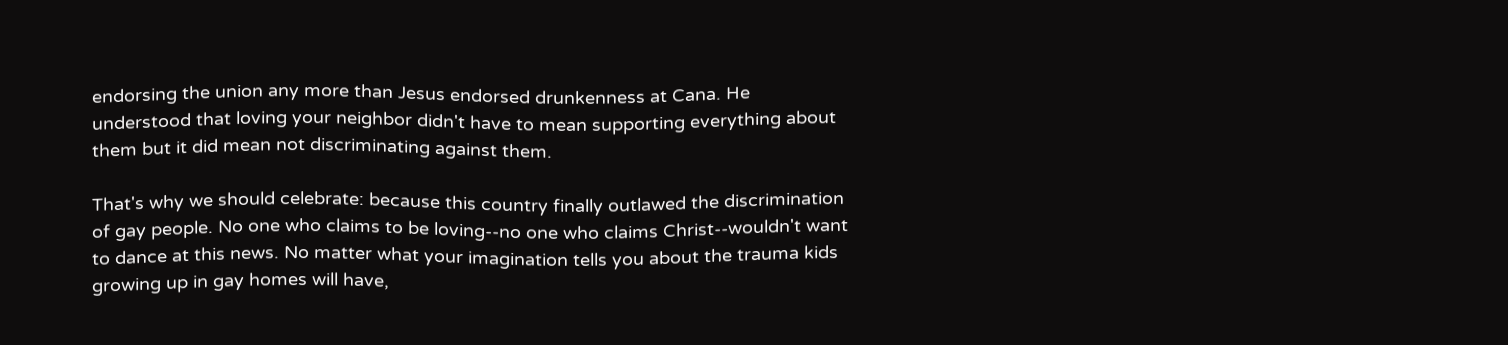endorsing the union any more than Jesus endorsed drunkenness at Cana. He understood that loving your neighbor didn't have to mean supporting everything about them but it did mean not discriminating against them.

That's why we should celebrate: because this country finally outlawed the discrimination of gay people. No one who claims to be loving--no one who claims Christ--wouldn't want to dance at this news. No matter what your imagination tells you about the trauma kids growing up in gay homes will have,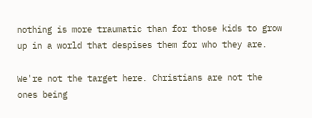nothing is more traumatic than for those kids to grow up in a world that despises them for who they are.

We're not the target here. Christians are not the ones being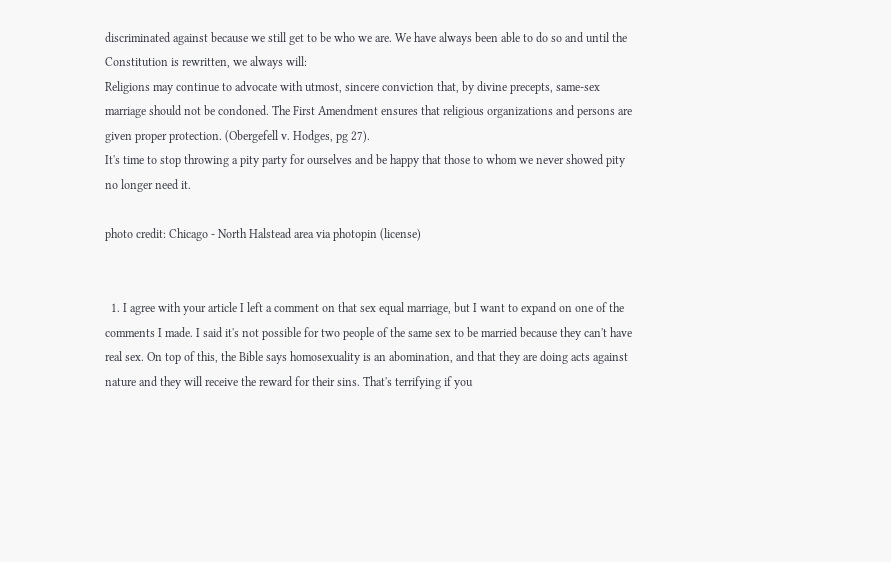discriminated against because we still get to be who we are. We have always been able to do so and until the Constitution is rewritten, we always will:
Religions may continue to advocate with utmost, sincere conviction that, by divine precepts, same-sex marriage should not be condoned. The First Amendment ensures that religious organizations and persons are given proper protection. (Obergefell v. Hodges, pg 27).
It's time to stop throwing a pity party for ourselves and be happy that those to whom we never showed pity no longer need it.

photo credit: Chicago - North Halstead area via photopin (license)


  1. I agree with your article I left a comment on that sex equal marriage, but I want to expand on one of the comments I made. I said it's not possible for two people of the same sex to be married because they can't have real sex. On top of this, the Bible says homosexuality is an abomination, and that they are doing acts against nature and they will receive the reward for their sins. That's terrifying if you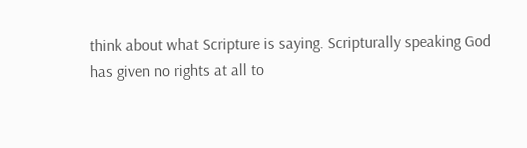think about what Scripture is saying. Scripturally speaking God has given no rights at all to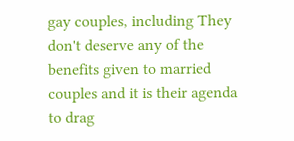gay couples, including They don't deserve any of the benefits given to married couples and it is their agenda to drag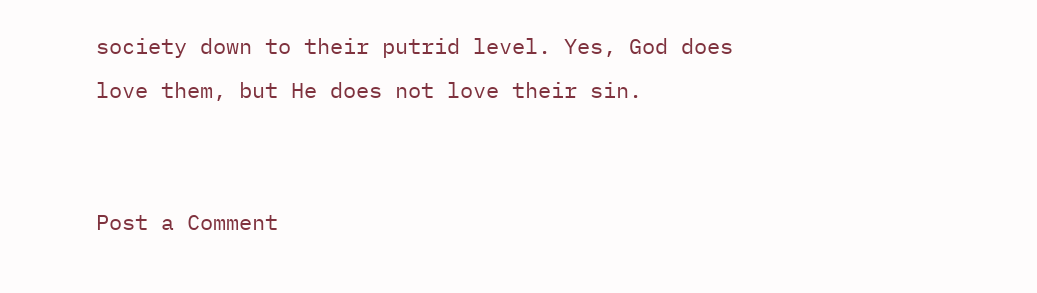society down to their putrid level. Yes, God does love them, but He does not love their sin.


Post a Comment